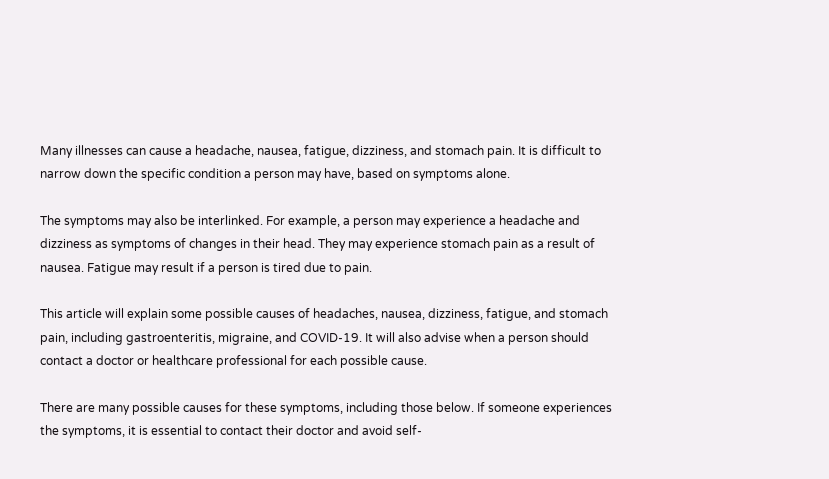Many illnesses can cause a headache, nausea, fatigue, dizziness, and stomach pain. It is difficult to narrow down the specific condition a person may have, based on symptoms alone.

The symptoms may also be interlinked. For example, a person may experience a headache and dizziness as symptoms of changes in their head. They may experience stomach pain as a result of nausea. Fatigue may result if a person is tired due to pain.

This article will explain some possible causes of headaches, nausea, dizziness, fatigue, and stomach pain, including gastroenteritis, migraine, and COVID-19. It will also advise when a person should contact a doctor or healthcare professional for each possible cause.

There are many possible causes for these symptoms, including those below. If someone experiences the symptoms, it is essential to contact their doctor and avoid self-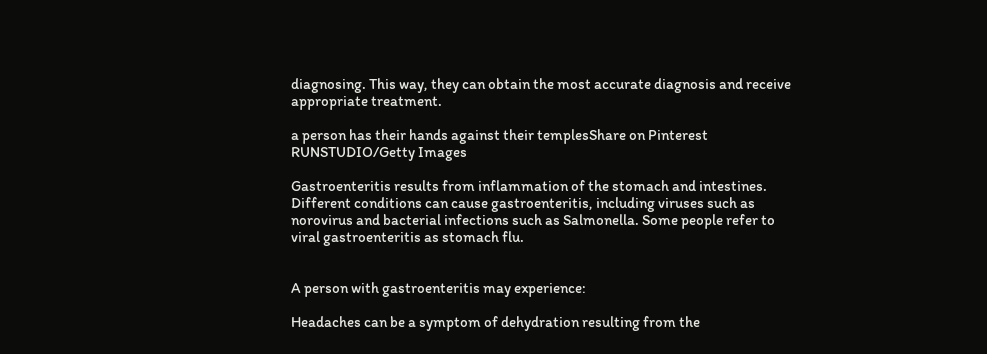diagnosing. This way, they can obtain the most accurate diagnosis and receive appropriate treatment.

a person has their hands against their templesShare on Pinterest
RUNSTUDIO/Getty Images

Gastroenteritis results from inflammation of the stomach and intestines. Different conditions can cause gastroenteritis, including viruses such as norovirus and bacterial infections such as Salmonella. Some people refer to viral gastroenteritis as stomach flu.


A person with gastroenteritis may experience:

Headaches can be a symptom of dehydration resulting from the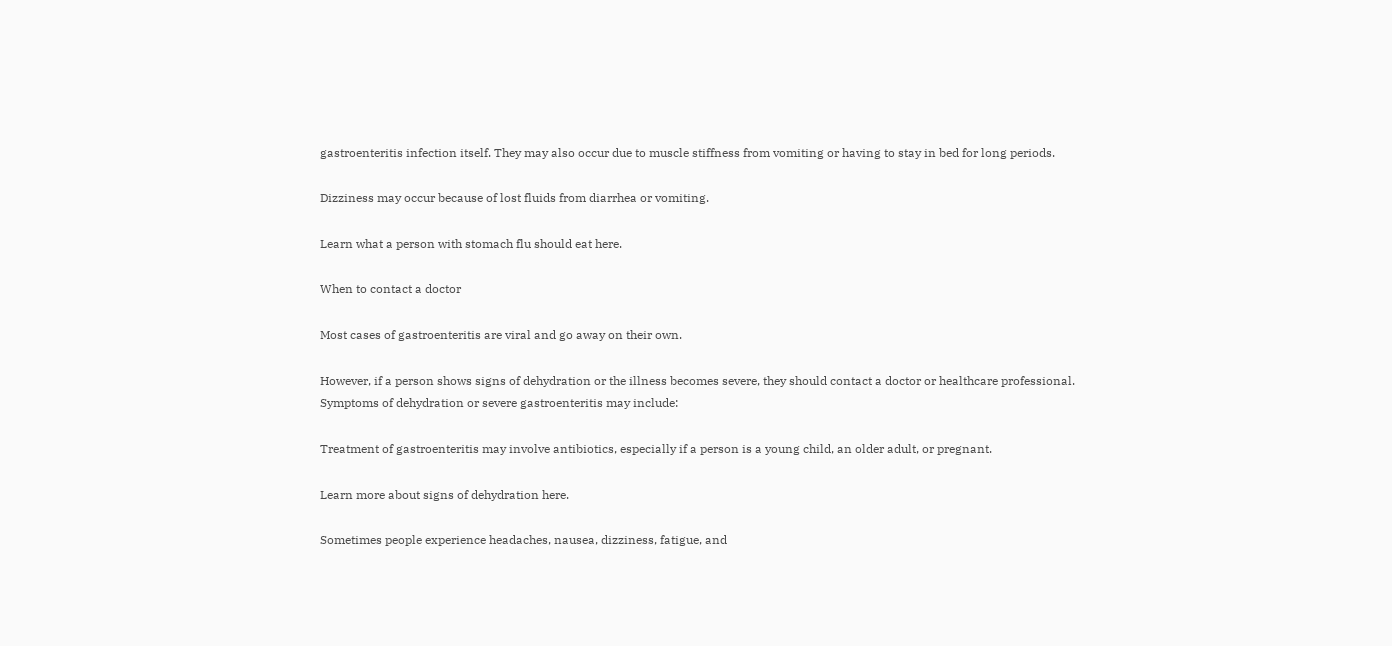gastroenteritis infection itself. They may also occur due to muscle stiffness from vomiting or having to stay in bed for long periods.

Dizziness may occur because of lost fluids from diarrhea or vomiting.

Learn what a person with stomach flu should eat here.

When to contact a doctor

Most cases of gastroenteritis are viral and go away on their own.

However, if a person shows signs of dehydration or the illness becomes severe, they should contact a doctor or healthcare professional. Symptoms of dehydration or severe gastroenteritis may include:

Treatment of gastroenteritis may involve antibiotics, especially if a person is a young child, an older adult, or pregnant.

Learn more about signs of dehydration here.

Sometimes people experience headaches, nausea, dizziness, fatigue, and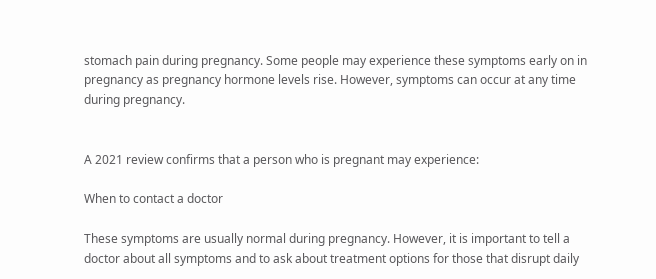stomach pain during pregnancy. Some people may experience these symptoms early on in pregnancy as pregnancy hormone levels rise. However, symptoms can occur at any time during pregnancy.


A 2021 review confirms that a person who is pregnant may experience:

When to contact a doctor

These symptoms are usually normal during pregnancy. However, it is important to tell a doctor about all symptoms and to ask about treatment options for those that disrupt daily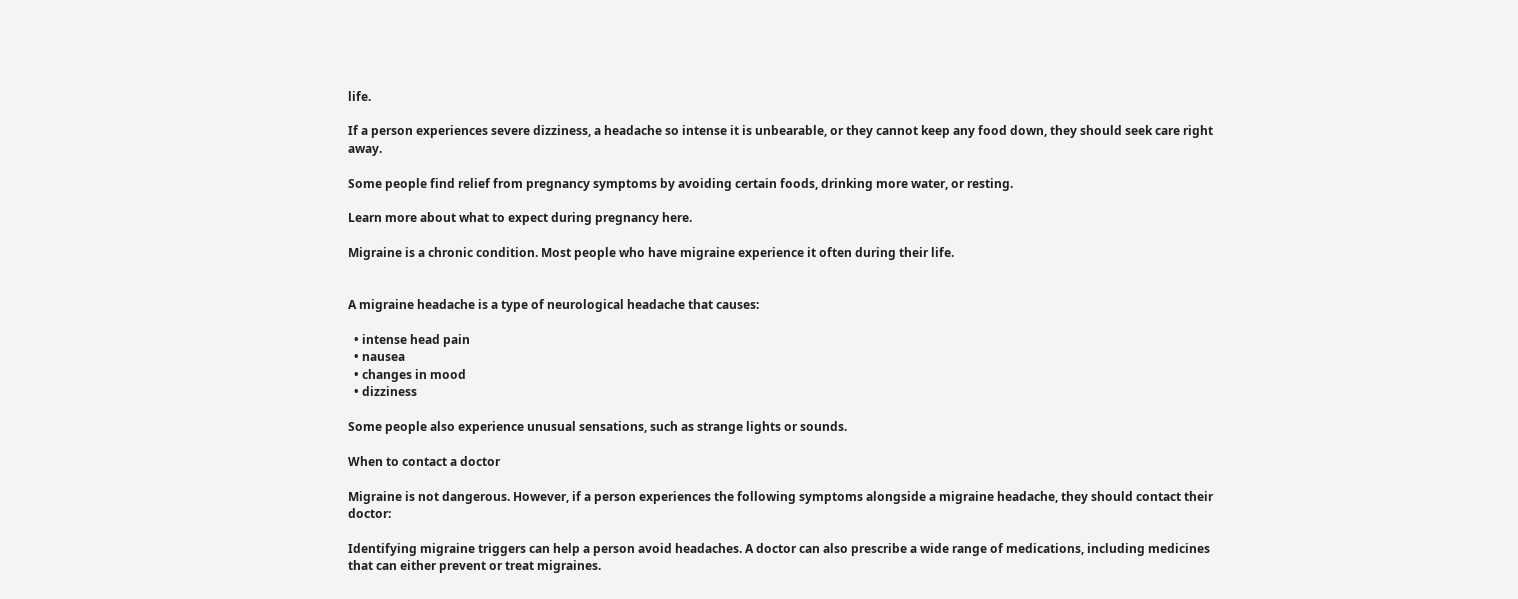life.

If a person experiences severe dizziness, a headache so intense it is unbearable, or they cannot keep any food down, they should seek care right away.

Some people find relief from pregnancy symptoms by avoiding certain foods, drinking more water, or resting.

Learn more about what to expect during pregnancy here.

Migraine is a chronic condition. Most people who have migraine experience it often during their life.


A migraine headache is a type of neurological headache that causes:

  • intense head pain
  • nausea
  • changes in mood
  • dizziness

Some people also experience unusual sensations, such as strange lights or sounds.

When to contact a doctor

Migraine is not dangerous. However, if a person experiences the following symptoms alongside a migraine headache, they should contact their doctor:

Identifying migraine triggers can help a person avoid headaches. A doctor can also prescribe a wide range of medications, including medicines that can either prevent or treat migraines.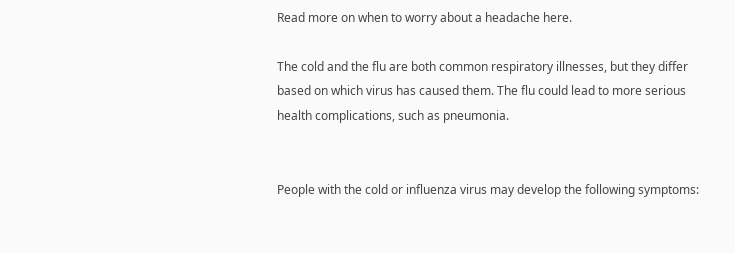Read more on when to worry about a headache here.

The cold and the flu are both common respiratory illnesses, but they differ based on which virus has caused them. The flu could lead to more serious health complications, such as pneumonia.


People with the cold or influenza virus may develop the following symptoms: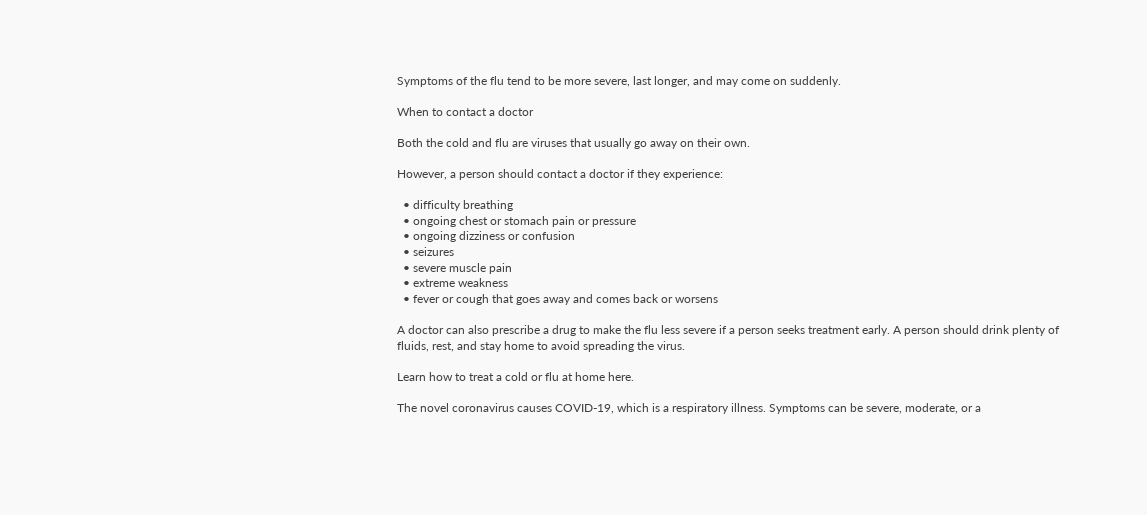Symptoms of the flu tend to be more severe, last longer, and may come on suddenly.

When to contact a doctor

Both the cold and flu are viruses that usually go away on their own.

However, a person should contact a doctor if they experience:

  • difficulty breathing
  • ongoing chest or stomach pain or pressure
  • ongoing dizziness or confusion
  • seizures
  • severe muscle pain
  • extreme weakness
  • fever or cough that goes away and comes back or worsens

A doctor can also prescribe a drug to make the flu less severe if a person seeks treatment early. A person should drink plenty of fluids, rest, and stay home to avoid spreading the virus.

Learn how to treat a cold or flu at home here.

The novel coronavirus causes COVID-19, which is a respiratory illness. Symptoms can be severe, moderate, or a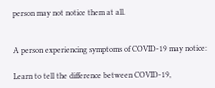person may not notice them at all.


A person experiencing symptoms of COVID-19 may notice:

Learn to tell the difference between COVID-19,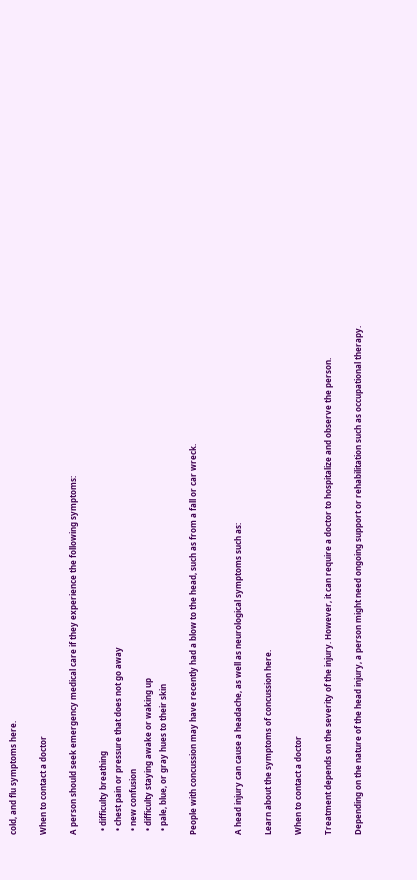cold, and flu symptoms here.

When to contact a doctor

A person should seek emergency medical care if they experience the following symptoms:

  • difficulty breathing
  • chest pain or pressure that does not go away
  • new confusion
  • difficulty staying awake or waking up
  • pale, blue, or gray hues to their skin

People with concussion may have recently had a blow to the head, such as from a fall or car wreck.


A head injury can cause a headache, as well as neurological symptoms such as:

Learn about the symptoms of concussion here.

When to contact a doctor

Treatment depends on the severity of the injury. However, it can require a doctor to hospitalize and observe the person.

Depending on the nature of the head injury, a person might need ongoing support or rehabilitation such as occupational therapy.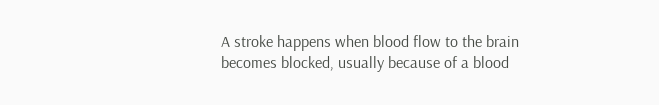A stroke happens when blood flow to the brain becomes blocked, usually because of a blood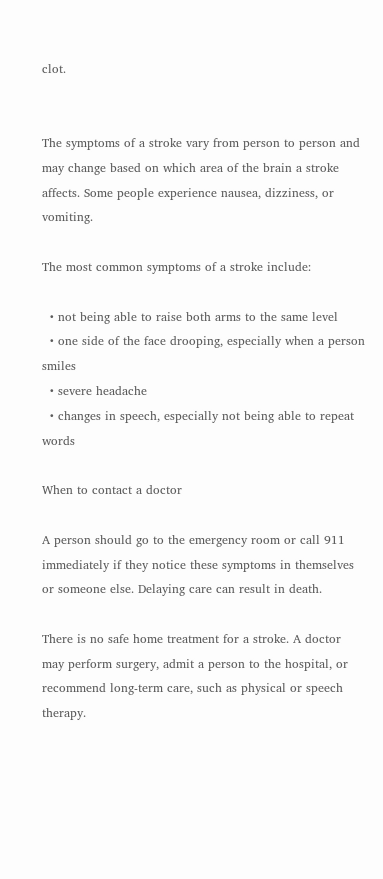clot.


The symptoms of a stroke vary from person to person and may change based on which area of the brain a stroke affects. Some people experience nausea, dizziness, or vomiting.

The most common symptoms of a stroke include:

  • not being able to raise both arms to the same level
  • one side of the face drooping, especially when a person smiles
  • severe headache
  • changes in speech, especially not being able to repeat words

When to contact a doctor

A person should go to the emergency room or call 911 immediately if they notice these symptoms in themselves or someone else. Delaying care can result in death.

There is no safe home treatment for a stroke. A doctor may perform surgery, admit a person to the hospital, or recommend long-term care, such as physical or speech therapy.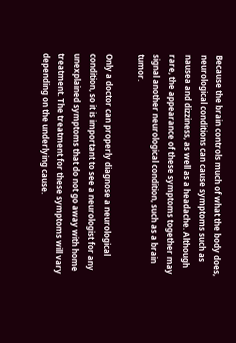Because the brain controls much of what the body does, neurological conditions can cause symptoms such as nausea and dizziness, as well as a headache. Although rare, the appearance of these symptoms together may signal another neurological condition, such as a brain tumor.

Only a doctor can properly diagnose a neurological condition, so it is important to see a neurologist for any unexplained symptoms that do not go away with home treatment. The treatment for these symptoms will vary depending on the underlying cause.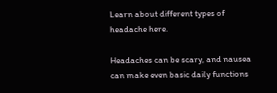Learn about different types of headache here.

Headaches can be scary, and nausea can make even basic daily functions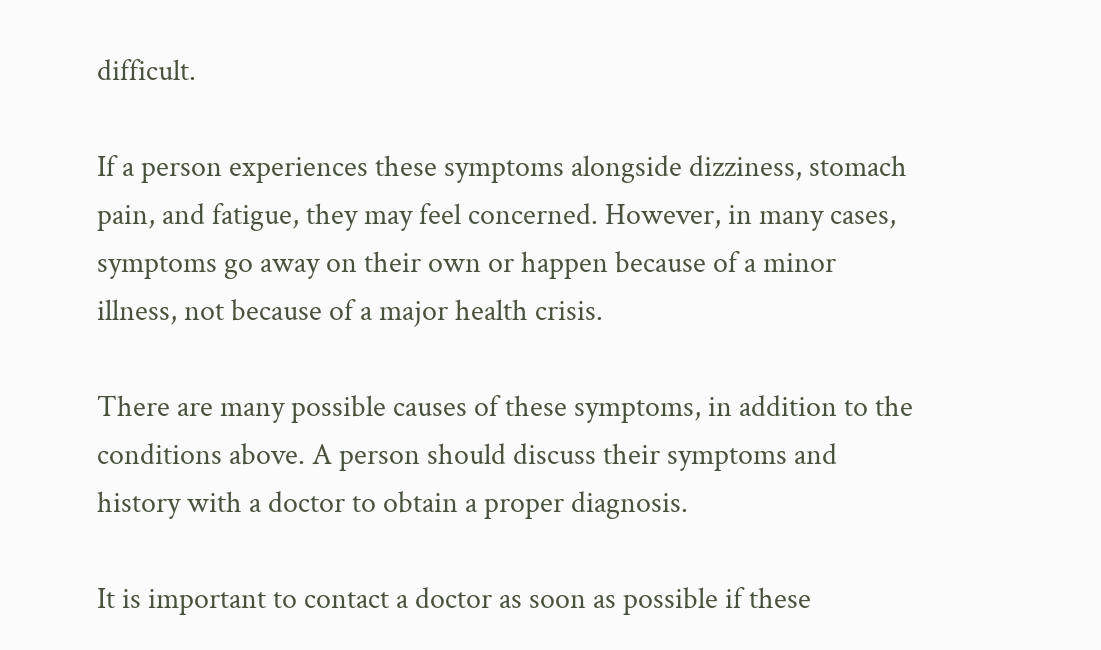difficult.

If a person experiences these symptoms alongside dizziness, stomach pain, and fatigue, they may feel concerned. However, in many cases, symptoms go away on their own or happen because of a minor illness, not because of a major health crisis.

There are many possible causes of these symptoms, in addition to the conditions above. A person should discuss their symptoms and history with a doctor to obtain a proper diagnosis.

It is important to contact a doctor as soon as possible if these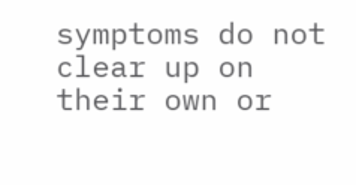symptoms do not clear up on their own or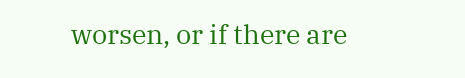worsen, or if there are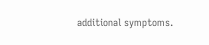additional symptoms.